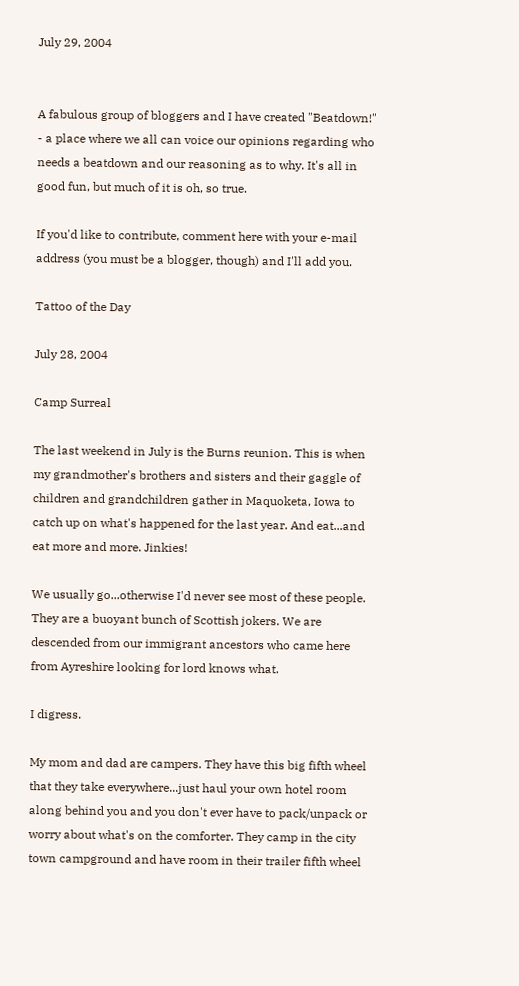July 29, 2004


A fabulous group of bloggers and I have created "Beatdown!" - a place where we all can voice our opinions regarding who needs a beatdown and our reasoning as to why. It's all in good fun, but much of it is oh, so true.

If you'd like to contribute, comment here with your e-mail address (you must be a blogger, though) and I'll add you.

Tattoo of the Day

July 28, 2004

Camp Surreal

The last weekend in July is the Burns reunion. This is when my grandmother's brothers and sisters and their gaggle of children and grandchildren gather in Maquoketa, Iowa to catch up on what's happened for the last year. And eat...and eat more and more. Jinkies!

We usually go...otherwise I'd never see most of these people. They are a buoyant bunch of Scottish jokers. We are descended from our immigrant ancestors who came here from Ayreshire looking for lord knows what.

I digress.

My mom and dad are campers. They have this big fifth wheel that they take everywhere...just haul your own hotel room along behind you and you don't ever have to pack/unpack or worry about what's on the comforter. They camp in the city town campground and have room in their trailer fifth wheel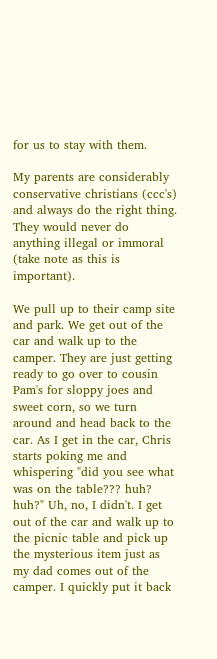for us to stay with them.

My parents are considerably conservative christians (ccc's) and always do the right thing. They would never do anything illegal or immoral (take note as this is important).

We pull up to their camp site and park. We get out of the car and walk up to the camper. They are just getting ready to go over to cousin Pam's for sloppy joes and sweet corn, so we turn around and head back to the car. As I get in the car, Chris starts poking me and whispering "did you see what was on the table??? huh? huh?" Uh, no, I didn't. I get out of the car and walk up to the picnic table and pick up the mysterious item just as my dad comes out of the camper. I quickly put it back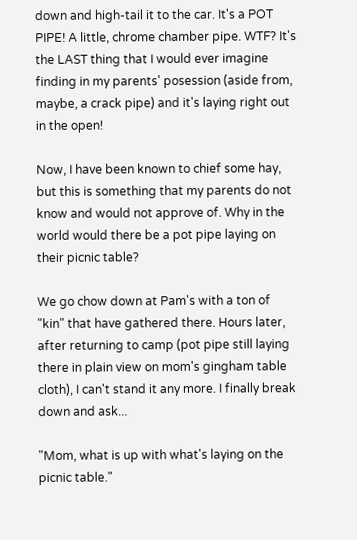down and high-tail it to the car. It's a POT PIPE! A little, chrome chamber pipe. WTF? It's the LAST thing that I would ever imagine finding in my parents' posession (aside from, maybe, a crack pipe) and it's laying right out in the open!

Now, I have been known to chief some hay, but this is something that my parents do not know and would not approve of. Why in the world would there be a pot pipe laying on their picnic table?

We go chow down at Pam's with a ton of "kin" that have gathered there. Hours later, after returning to camp (pot pipe still laying there in plain view on mom's gingham table cloth), I can't stand it any more. I finally break down and ask...

"Mom, what is up with what's laying on the picnic table."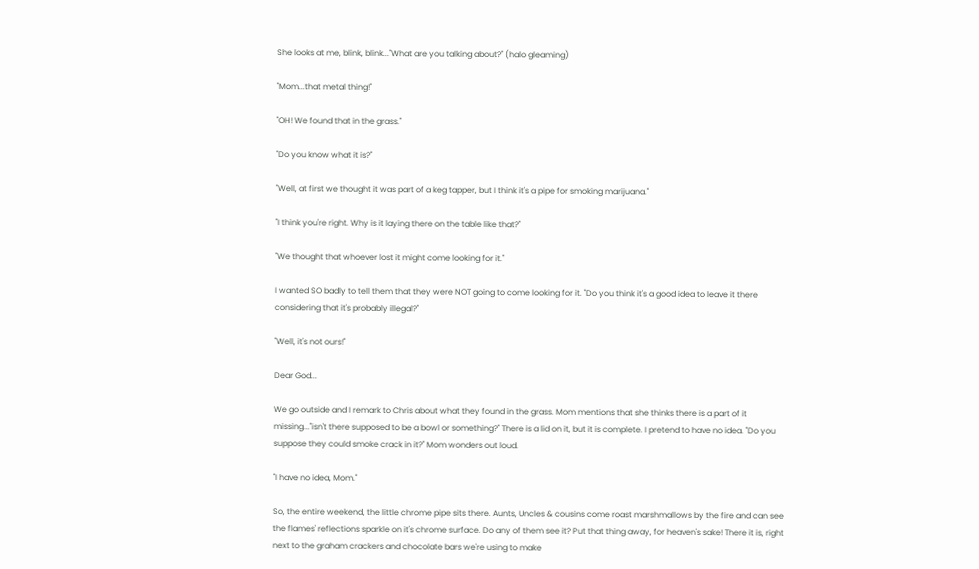She looks at me, blink, blink..."What are you talking about?" (halo gleaming)

"Mom...that metal thing!"

"OH! We found that in the grass."

"Do you know what it is?"

"Well, at first we thought it was part of a keg tapper, but I think it's a pipe for smoking marijuana."

"I think you're right. Why is it laying there on the table like that?"

"We thought that whoever lost it might come looking for it."

I wanted SO badly to tell them that they were NOT going to come looking for it. "Do you think it's a good idea to leave it there considering that it's probably illegal?"

"Well, it's not ours!"

Dear God...

We go outside and I remark to Chris about what they found in the grass. Mom mentions that she thinks there is a part of it missing..."isn't there supposed to be a bowl or something?" There is a lid on it, but it is complete. I pretend to have no idea. "Do you suppose they could smoke crack in it?" Mom wonders out loud.

"I have no idea, Mom."

So, the entire weekend, the little chrome pipe sits there. Aunts, Uncles & cousins come roast marshmallows by the fire and can see the flames' reflections sparkle on it's chrome surface. Do any of them see it? Put that thing away, for heaven's sake! There it is, right next to the graham crackers and chocolate bars we're using to make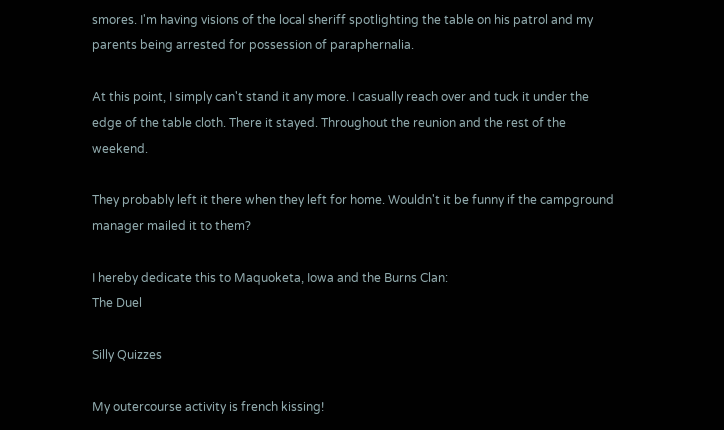smores. I'm having visions of the local sheriff spotlighting the table on his patrol and my parents being arrested for possession of paraphernalia.

At this point, I simply can't stand it any more. I casually reach over and tuck it under the edge of the table cloth. There it stayed. Throughout the reunion and the rest of the weekend.

They probably left it there when they left for home. Wouldn't it be funny if the campground manager mailed it to them?

I hereby dedicate this to Maquoketa, Iowa and the Burns Clan:
The Duel

Silly Quizzes

My outercourse activity is french kissing!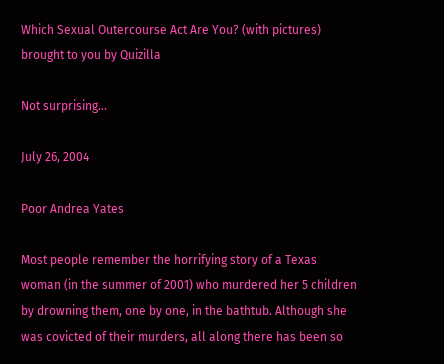Which Sexual Outercourse Act Are You? (with pictures)
brought to you by Quizilla

Not surprising...

July 26, 2004

Poor Andrea Yates

Most people remember the horrifying story of a Texas woman (in the summer of 2001) who murdered her 5 children by drowning them, one by one, in the bathtub. Although she was covicted of their murders, all along there has been so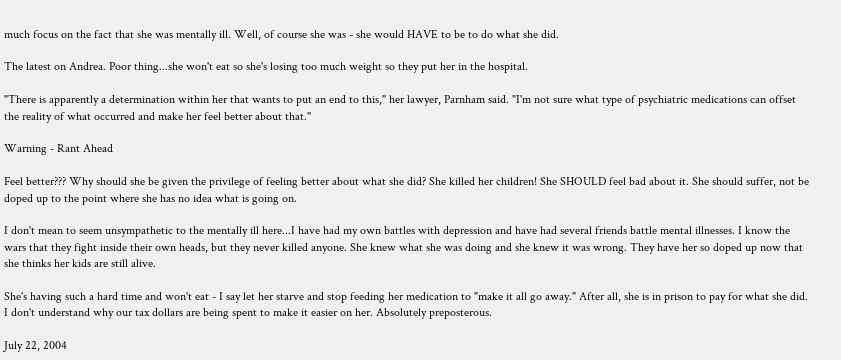much focus on the fact that she was mentally ill. Well, of course she was - she would HAVE to be to do what she did.

The latest on Andrea. Poor thing...she won't eat so she's losing too much weight so they put her in the hospital.

"There is apparently a determination within her that wants to put an end to this," her lawyer, Parnham said. "I'm not sure what type of psychiatric medications can offset the reality of what occurred and make her feel better about that."

Warning - Rant Ahead

Feel better??? Why should she be given the privilege of feeling better about what she did? She killed her children! She SHOULD feel bad about it. She should suffer, not be doped up to the point where she has no idea what is going on.

I don't mean to seem unsympathetic to the mentally ill here...I have had my own battles with depression and have had several friends battle mental illnesses. I know the wars that they fight inside their own heads, but they never killed anyone. She knew what she was doing and she knew it was wrong. They have her so doped up now that she thinks her kids are still alive.

She's having such a hard time and won't eat - I say let her starve and stop feeding her medication to "make it all go away." After all, she is in prison to pay for what she did. I don't understand why our tax dollars are being spent to make it easier on her. Absolutely preposterous.

July 22, 2004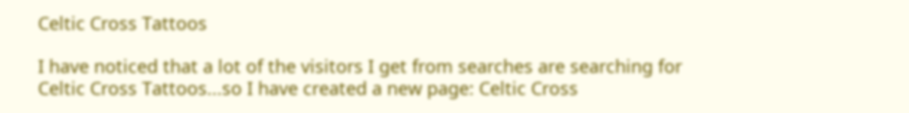Celtic Cross Tattoos

I have noticed that a lot of the visitors I get from searches are searching for Celtic Cross Tattoos...so I have created a new page: Celtic Cross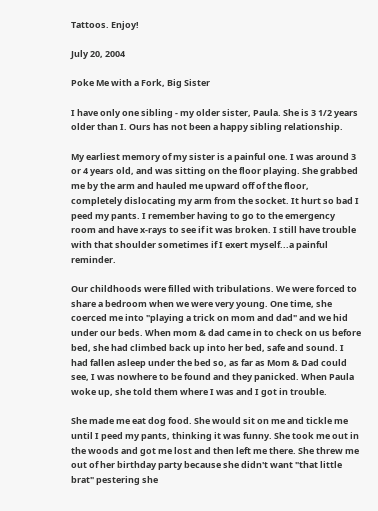Tattoos. Enjoy!

July 20, 2004

Poke Me with a Fork, Big Sister

I have only one sibling - my older sister, Paula. She is 3 1/2 years older than I. Ours has not been a happy sibling relationship.

My earliest memory of my sister is a painful one. I was around 3 or 4 years old, and was sitting on the floor playing. She grabbed me by the arm and hauled me upward off of the floor, completely dislocating my arm from the socket. It hurt so bad I peed my pants. I remember having to go to the emergency room and have x-rays to see if it was broken. I still have trouble with that shoulder sometimes if I exert myself...a painful reminder.

Our childhoods were filled with tribulations. We were forced to share a bedroom when we were very young. One time, she coerced me into "playing a trick on mom and dad" and we hid under our beds. When mom & dad came in to check on us before bed, she had climbed back up into her bed, safe and sound. I had fallen asleep under the bed so, as far as Mom & Dad could see, I was nowhere to be found and they panicked. When Paula woke up, she told them where I was and I got in trouble.

She made me eat dog food. She would sit on me and tickle me until I peed my pants, thinking it was funny. She took me out in the woods and got me lost and then left me there. She threw me out of her birthday party because she didn't want "that little brat" pestering she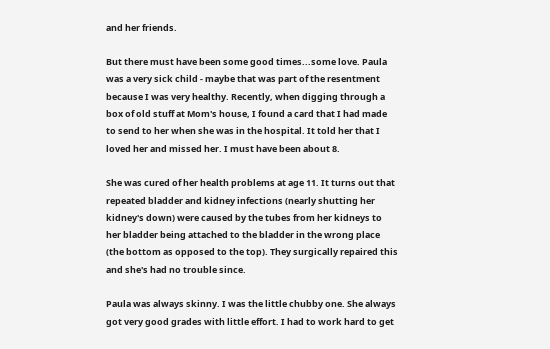and her friends.

But there must have been some good times...some love. Paula was a very sick child - maybe that was part of the resentment because I was very healthy. Recently, when digging through a box of old stuff at Mom's house, I found a card that I had made to send to her when she was in the hospital. It told her that I loved her and missed her. I must have been about 8.

She was cured of her health problems at age 11. It turns out that repeated bladder and kidney infections (nearly shutting her kidney's down) were caused by the tubes from her kidneys to her bladder being attached to the bladder in the wrong place (the bottom as opposed to the top). They surgically repaired this and she's had no trouble since.

Paula was always skinny. I was the little chubby one. She always got very good grades with little effort. I had to work hard to get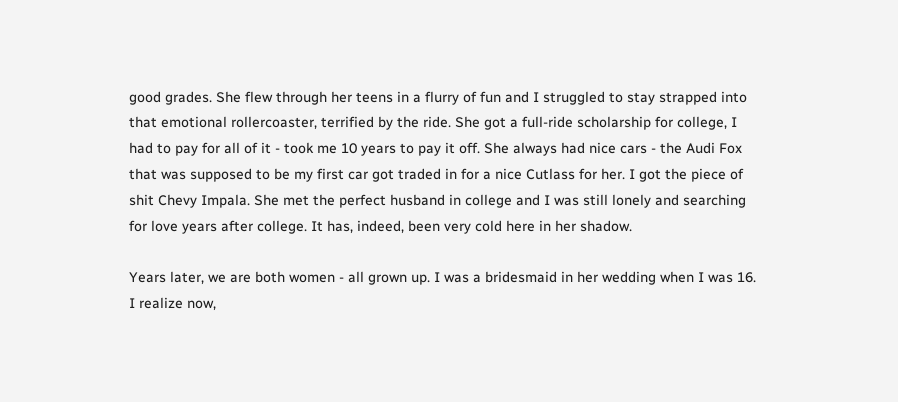good grades. She flew through her teens in a flurry of fun and I struggled to stay strapped into that emotional rollercoaster, terrified by the ride. She got a full-ride scholarship for college, I had to pay for all of it - took me 10 years to pay it off. She always had nice cars - the Audi Fox that was supposed to be my first car got traded in for a nice Cutlass for her. I got the piece of shit Chevy Impala. She met the perfect husband in college and I was still lonely and searching for love years after college. It has, indeed, been very cold here in her shadow.

Years later, we are both women - all grown up. I was a bridesmaid in her wedding when I was 16. I realize now,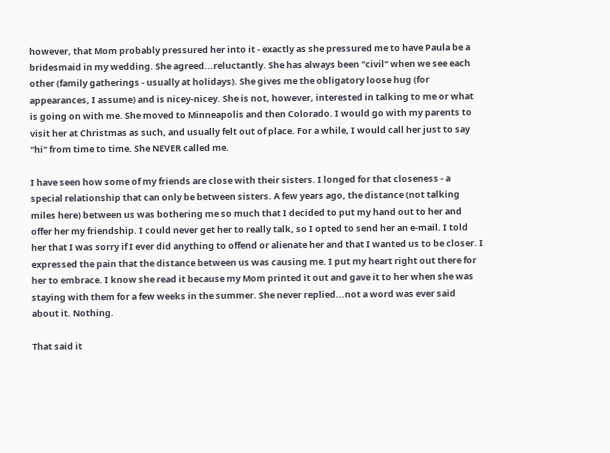however, that Mom probably pressured her into it - exactly as she pressured me to have Paula be a bridesmaid in my wedding. She agreed...reluctantly. She has always been "civil" when we see each other (family gatherings - usually at holidays). She gives me the obligatory loose hug (for appearances, I assume) and is nicey-nicey. She is not, however, interested in talking to me or what is going on with me. She moved to Minneapolis and then Colorado. I would go with my parents to visit her at Christmas as such, and usually felt out of place. For a while, I would call her just to say "hi" from time to time. She NEVER called me.

I have seen how some of my friends are close with their sisters. I longed for that closeness - a special relationship that can only be between sisters. A few years ago, the distance (not talking miles here) between us was bothering me so much that I decided to put my hand out to her and offer her my friendship. I could never get her to really talk, so I opted to send her an e-mail. I told her that I was sorry if I ever did anything to offend or alienate her and that I wanted us to be closer. I expressed the pain that the distance between us was causing me. I put my heart right out there for her to embrace. I know she read it because my Mom printed it out and gave it to her when she was staying with them for a few weeks in the summer. She never replied...not a word was ever said about it. Nothing.

That said it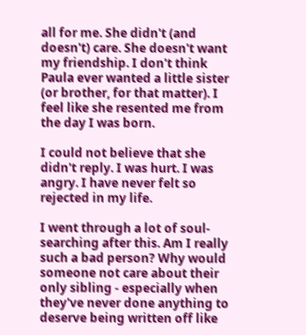all for me. She didn't (and doesn't) care. She doesn't want my friendship. I don't think Paula ever wanted a little sister (or brother, for that matter). I feel like she resented me from the day I was born.

I could not believe that she didn't reply. I was hurt. I was angry. I have never felt so rejected in my life.

I went through a lot of soul-searching after this. Am I really such a bad person? Why would someone not care about their only sibling - especially when they've never done anything to deserve being written off like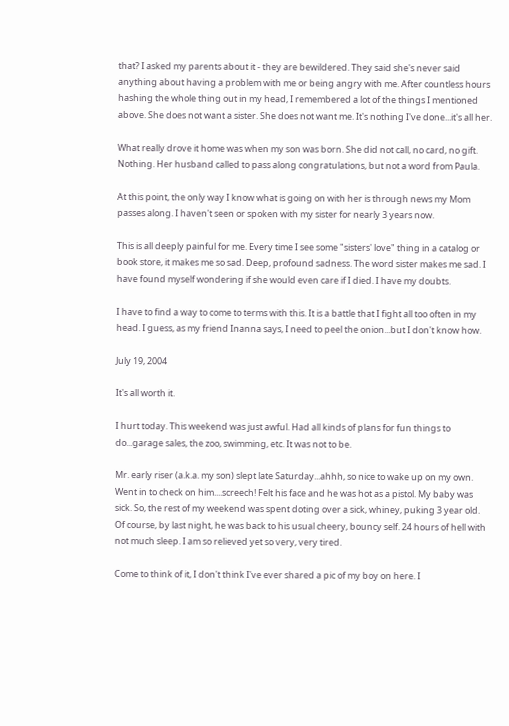that? I asked my parents about it - they are bewildered. They said she's never said anything about having a problem with me or being angry with me. After countless hours hashing the whole thing out in my head, I remembered a lot of the things I mentioned above. She does not want a sister. She does not want me. It's nothing I've done...it's all her.

What really drove it home was when my son was born. She did not call, no card, no gift. Nothing. Her husband called to pass along congratulations, but not a word from Paula.

At this point, the only way I know what is going on with her is through news my Mom passes along. I haven't seen or spoken with my sister for nearly 3 years now.

This is all deeply painful for me. Every time I see some "sisters' love" thing in a catalog or book store, it makes me so sad. Deep, profound sadness. The word sister makes me sad. I have found myself wondering if she would even care if I died. I have my doubts.

I have to find a way to come to terms with this. It is a battle that I fight all too often in my head. I guess, as my friend Inanna says, I need to peel the onion...but I don't know how.

July 19, 2004

It's all worth it.

I hurt today. This weekend was just awful. Had all kinds of plans for fun things to do...garage sales, the zoo, swimming, etc. It was not to be.

Mr. early riser (a.k.a. my son) slept late Saturday...ahhh, so nice to wake up on my own. Went in to check on him....screech! Felt his face and he was hot as a pistol. My baby was sick. So, the rest of my weekend was spent doting over a sick, whiney, puking 3 year old. Of course, by last night, he was back to his usual cheery, bouncy self. 24 hours of hell with not much sleep. I am so relieved yet so very, very tired.

Come to think of it, I don't think I've ever shared a pic of my boy on here. I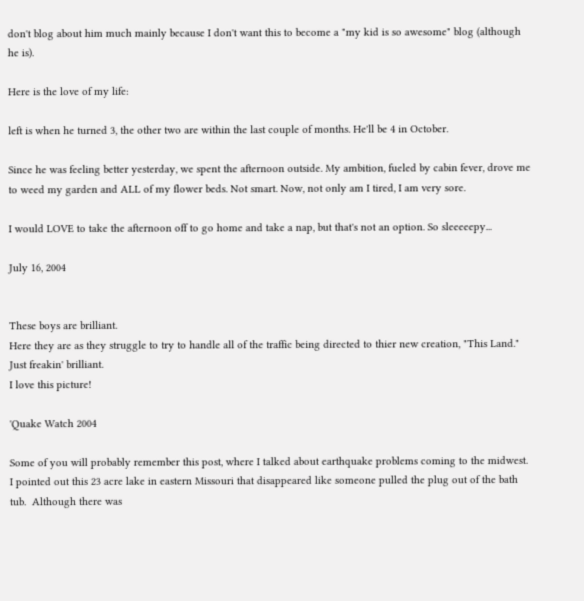don't blog about him much mainly because I don't want this to become a "my kid is so awesome" blog (although he is).

Here is the love of my life:

left is when he turned 3, the other two are within the last couple of months. He'll be 4 in October.

Since he was feeling better yesterday, we spent the afternoon outside. My ambition, fueled by cabin fever, drove me to weed my garden and ALL of my flower beds. Not smart. Now, not only am I tired, I am very sore.

I would LOVE to take the afternoon off to go home and take a nap, but that's not an option. So sleeeeepy...

July 16, 2004


These boys are brilliant.
Here they are as they struggle to try to handle all of the traffic being directed to thier new creation, "This Land."  Just freakin' brilliant.
I love this picture!

'Quake Watch 2004

Some of you will probably remember this post, where I talked about earthquake problems coming to the midwest.    I pointed out this 23 acre lake in eastern Missouri that disappeared like someone pulled the plug out of the bath tub.  Although there was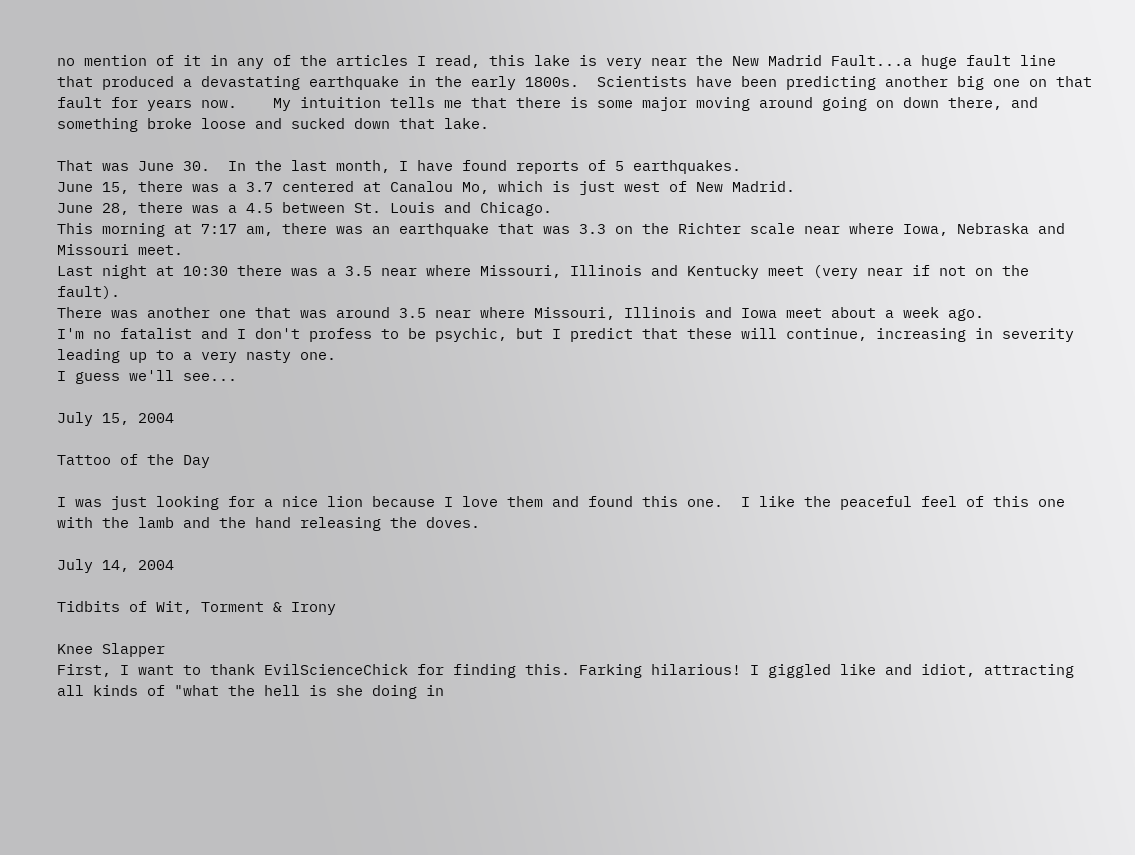no mention of it in any of the articles I read, this lake is very near the New Madrid Fault...a huge fault line that produced a devastating earthquake in the early 1800s.  Scientists have been predicting another big one on that fault for years now.    My intuition tells me that there is some major moving around going on down there, and something broke loose and sucked down that lake.

That was June 30.  In the last month, I have found reports of 5 earthquakes.
June 15, there was a 3.7 centered at Canalou Mo, which is just west of New Madrid.
June 28, there was a 4.5 between St. Louis and Chicago.
This morning at 7:17 am, there was an earthquake that was 3.3 on the Richter scale near where Iowa, Nebraska and Missouri meet.
Last night at 10:30 there was a 3.5 near where Missouri, Illinois and Kentucky meet (very near if not on the fault).
There was another one that was around 3.5 near where Missouri, Illinois and Iowa meet about a week ago.
I'm no fatalist and I don't profess to be psychic, but I predict that these will continue, increasing in severity leading up to a very nasty one.
I guess we'll see...

July 15, 2004

Tattoo of the Day

I was just looking for a nice lion because I love them and found this one.  I like the peaceful feel of this one with the lamb and the hand releasing the doves.

July 14, 2004

Tidbits of Wit, Torment & Irony

Knee Slapper
First, I want to thank EvilScienceChick for finding this. Farking hilarious! I giggled like and idiot, attracting all kinds of "what the hell is she doing in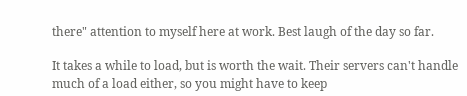there" attention to myself here at work. Best laugh of the day so far.

It takes a while to load, but is worth the wait. Their servers can't handle much of a load either, so you might have to keep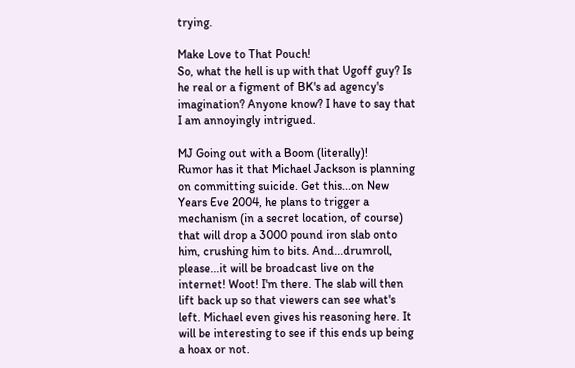trying.

Make Love to That Pouch!
So, what the hell is up with that Ugoff guy? Is he real or a figment of BK's ad agency's imagination? Anyone know? I have to say that I am annoyingly intrigued.

MJ Going out with a Boom (literally)!
Rumor has it that Michael Jackson is planning on committing suicide. Get this...on New Years Eve 2004, he plans to trigger a mechanism (in a secret location, of course) that will drop a 3000 pound iron slab onto him, crushing him to bits. And...drumroll, please...it will be broadcast live on the internet! Woot! I'm there. The slab will then lift back up so that viewers can see what's left. Michael even gives his reasoning here. It will be interesting to see if this ends up being a hoax or not.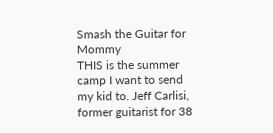Smash the Guitar for Mommy
THIS is the summer camp I want to send my kid to. Jeff Carlisi, former guitarist for 38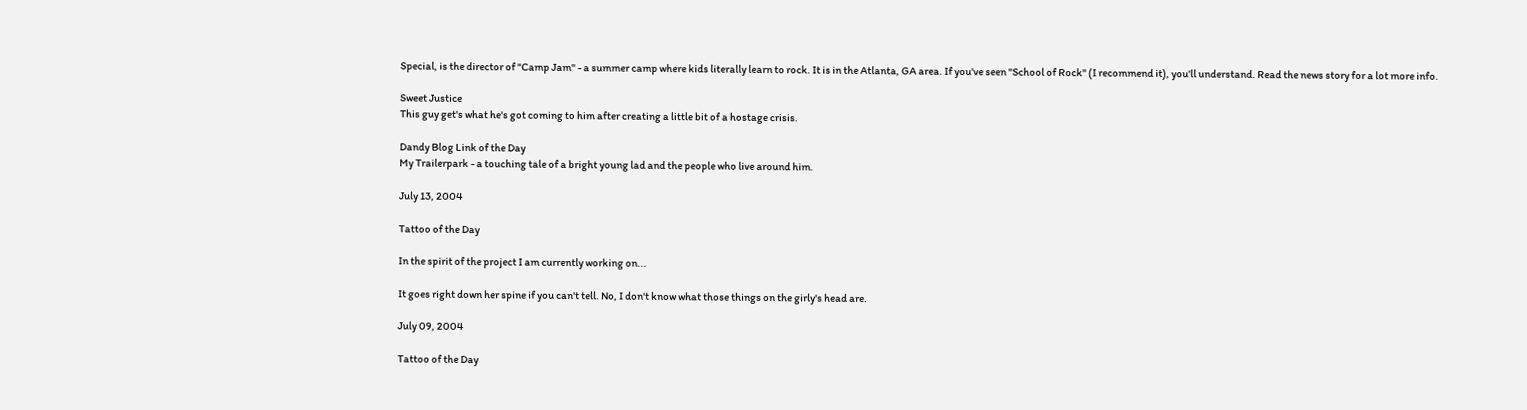Special, is the director of "Camp Jam" - a summer camp where kids literally learn to rock. It is in the Atlanta, GA area. If you've seen "School of Rock" (I recommend it), you'll understand. Read the news story for a lot more info.

Sweet Justice
This guy get's what he's got coming to him after creating a little bit of a hostage crisis.

Dandy Blog Link of the Day
My Trailerpark - a touching tale of a bright young lad and the people who live around him.

July 13, 2004

Tattoo of the Day

In the spirit of the project I am currently working on...

It goes right down her spine if you can't tell. No, I don't know what those things on the girly's head are.

July 09, 2004

Tattoo of the Day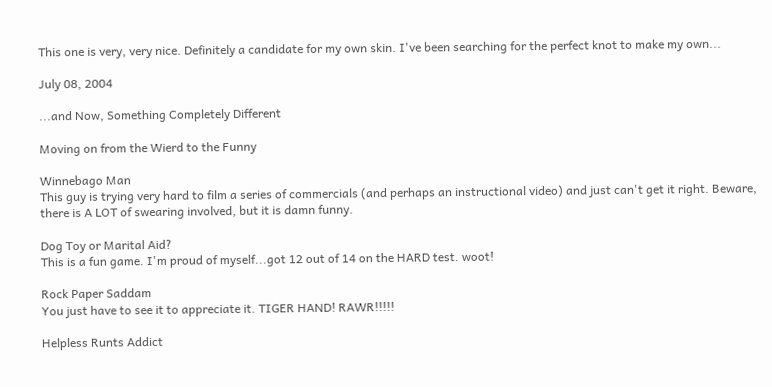This one is very, very nice. Definitely a candidate for my own skin. I've been searching for the perfect knot to make my own...

July 08, 2004

...and Now, Something Completely Different

Moving on from the Wierd to the Funny

Winnebago Man
This guy is trying very hard to film a series of commercials (and perhaps an instructional video) and just can't get it right. Beware, there is A LOT of swearing involved, but it is damn funny.

Dog Toy or Marital Aid?
This is a fun game. I'm proud of myself...got 12 out of 14 on the HARD test. woot!

Rock Paper Saddam
You just have to see it to appreciate it. TIGER HAND! RAWR!!!!!

Helpless Runts Addict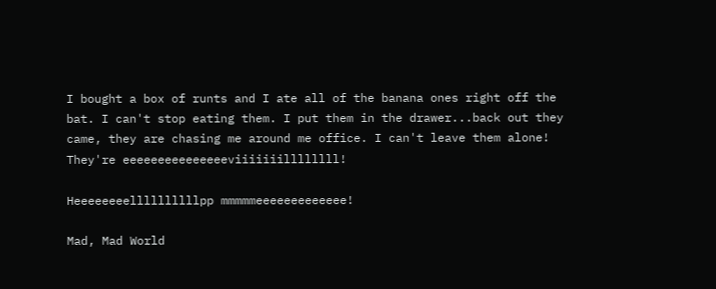I bought a box of runts and I ate all of the banana ones right off the bat. I can't stop eating them. I put them in the drawer...back out they came, they are chasing me around me office. I can't leave them alone! They're eeeeeeeeeeeeeeeviiiiiiillllllll!

Heeeeeeeellllllllllpp mmmmmeeeeeeeeeeeee!

Mad, Mad World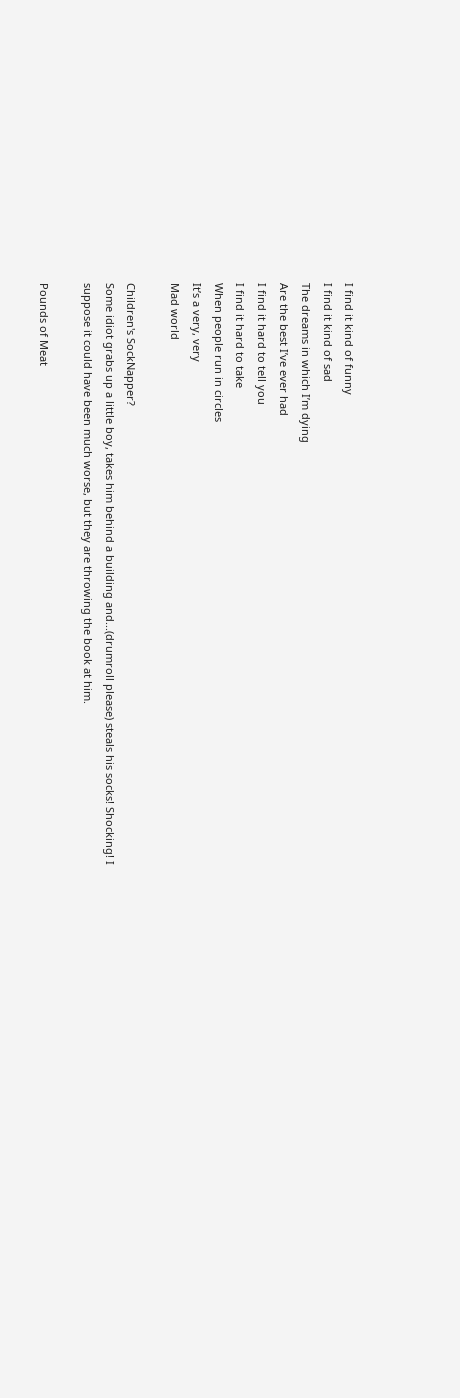I find it kind of funny
I find it kind of sad
The dreams in which I’m dying
Are the best I’ve ever had
I find it hard to tell you
I find it hard to take
When people run in circles
It’s a very, very
Mad world

Children's SockNapper?
Some idiot grabs up a little boy, takes him behind a building and...(drumroll please) steals his socks! Shocking! I suppose it could have been much worse, but they are throwing the book at him.

Pounds of Meat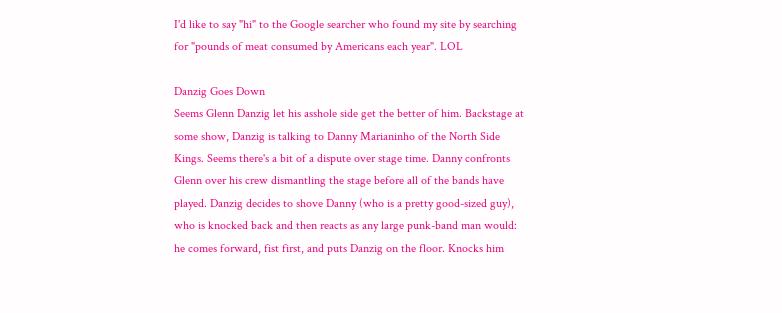I'd like to say "hi" to the Google searcher who found my site by searching for "pounds of meat consumed by Americans each year". LOL

Danzig Goes Down
Seems Glenn Danzig let his asshole side get the better of him. Backstage at some show, Danzig is talking to Danny Marianinho of the North Side Kings. Seems there's a bit of a dispute over stage time. Danny confronts Glenn over his crew dismantling the stage before all of the bands have played. Danzig decides to shove Danny (who is a pretty good-sized guy), who is knocked back and then reacts as any large punk-band man would: he comes forward, fist first, and puts Danzig on the floor. Knocks him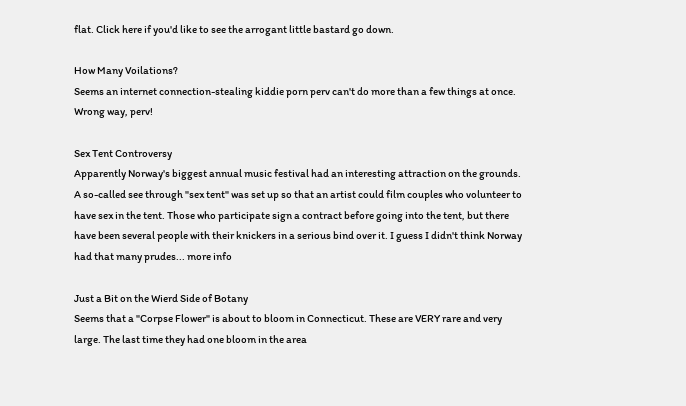flat. Click here if you'd like to see the arrogant little bastard go down.

How Many Voilations?
Seems an internet connection-stealing kiddie porn perv can't do more than a few things at once. Wrong way, perv!

Sex Tent Controversy
Apparently Norway's biggest annual music festival had an interesting attraction on the grounds. A so-called see through "sex tent" was set up so that an artist could film couples who volunteer to have sex in the tent. Those who participate sign a contract before going into the tent, but there have been several people with their knickers in a serious bind over it. I guess I didn't think Norway had that many prudes... more info

Just a Bit on the Wierd Side of Botany
Seems that a "Corpse Flower" is about to bloom in Connecticut. These are VERY rare and very large. The last time they had one bloom in the area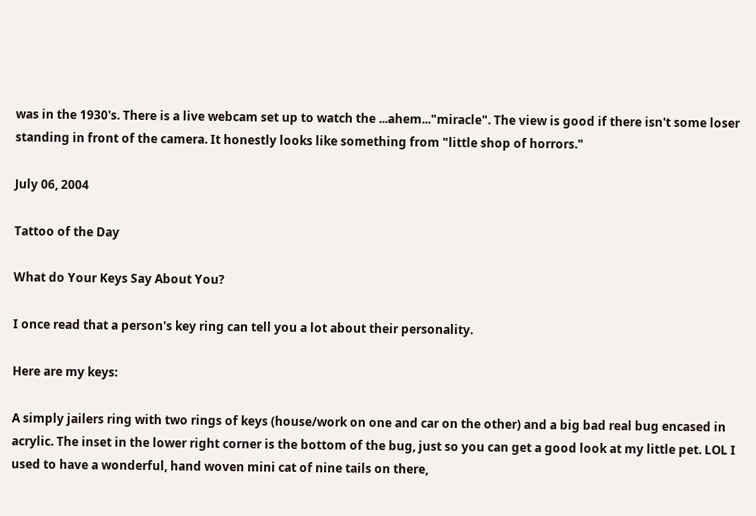was in the 1930's. There is a live webcam set up to watch the ...ahem..."miracle". The view is good if there isn't some loser standing in front of the camera. It honestly looks like something from "little shop of horrors."

July 06, 2004

Tattoo of the Day

What do Your Keys Say About You?

I once read that a person's key ring can tell you a lot about their personality.

Here are my keys:

A simply jailers ring with two rings of keys (house/work on one and car on the other) and a big bad real bug encased in acrylic. The inset in the lower right corner is the bottom of the bug, just so you can get a good look at my little pet. LOL I used to have a wonderful, hand woven mini cat of nine tails on there,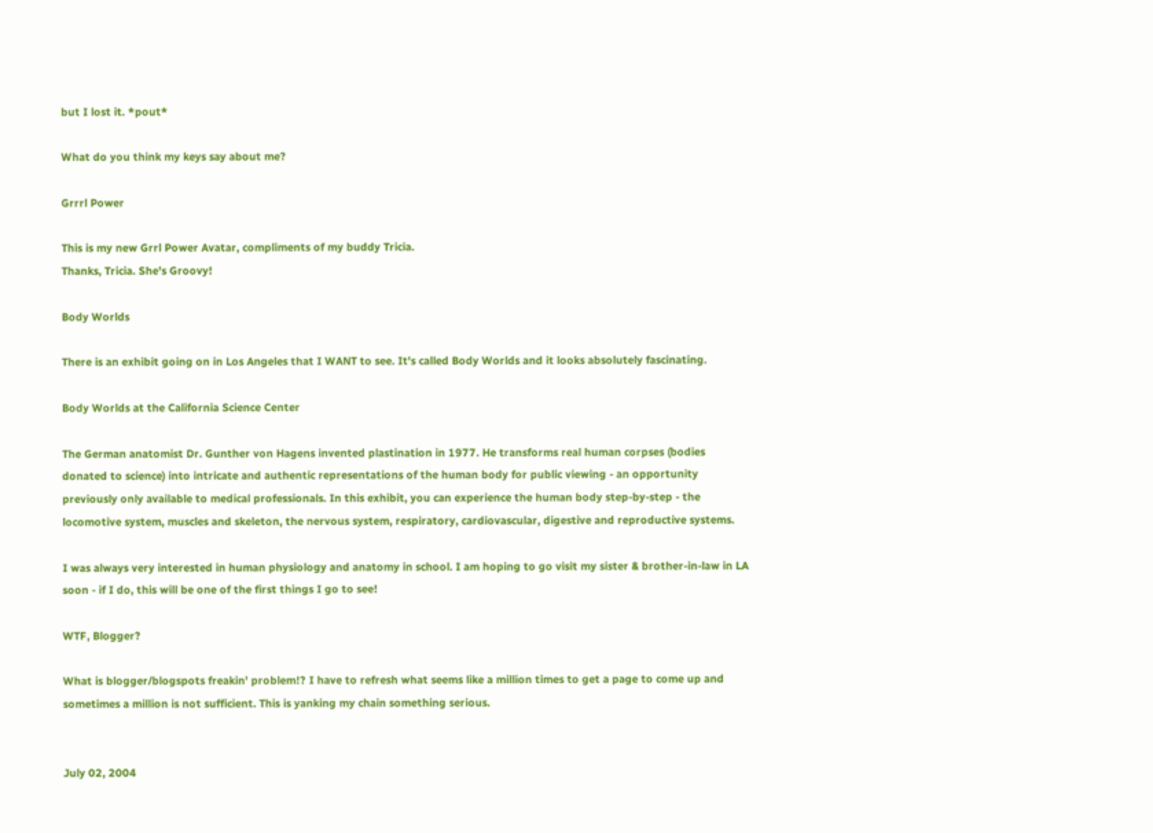but I lost it. *pout*

What do you think my keys say about me?

Grrrl Power

This is my new Grrl Power Avatar, compliments of my buddy Tricia.
Thanks, Tricia. She's Groovy!

Body Worlds

There is an exhibit going on in Los Angeles that I WANT to see. It's called Body Worlds and it looks absolutely fascinating.

Body Worlds at the California Science Center

The German anatomist Dr. Gunther von Hagens invented plastination in 1977. He transforms real human corpses (bodies donated to science) into intricate and authentic representations of the human body for public viewing - an opportunity previously only available to medical professionals. In this exhibit, you can experience the human body step-by-step - the locomotive system, muscles and skeleton, the nervous system, respiratory, cardiovascular, digestive and reproductive systems.

I was always very interested in human physiology and anatomy in school. I am hoping to go visit my sister & brother-in-law in LA soon - if I do, this will be one of the first things I go to see!

WTF, Blogger?

What is blogger/blogspots freakin' problem!? I have to refresh what seems like a million times to get a page to come up and sometimes a million is not sufficient. This is yanking my chain something serious.


July 02, 2004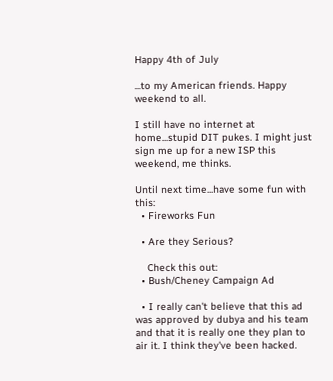Happy 4th of July

...to my American friends. Happy weekend to all.

I still have no internet at home...stupid DIT pukes. I might just sign me up for a new ISP this weekend, me thinks.

Until next time...have some fun with this:
  • Fireworks Fun

  • Are they Serious?

    Check this out:
  • Bush/Cheney Campaign Ad

  • I really can't believe that this ad was approved by dubya and his team and that it is really one they plan to air it. I think they've been hacked.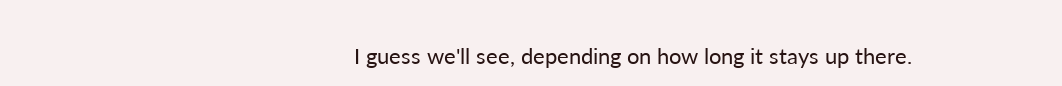I guess we'll see, depending on how long it stays up there.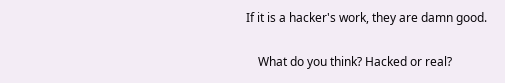If it is a hacker's work, they are damn good.

    What do you think? Hacked or real?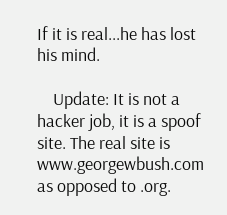If it is real...he has lost his mind.

    Update: It is not a hacker job, it is a spoof site. The real site is www.georgewbush.com as opposed to .org.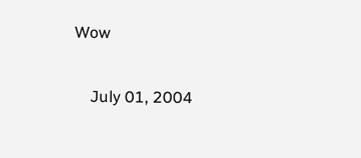Wow

    July 01, 2004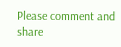Please comment and share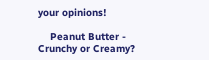your opinions!

    Peanut Butter - Crunchy or Creamy?